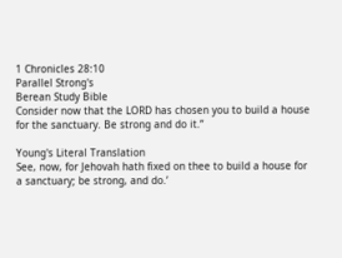1 Chronicles 28:10
Parallel Strong's
Berean Study Bible
Consider now that the LORD has chosen you to build a house for the sanctuary. Be strong and do it.”

Young's Literal Translation
See, now, for Jehovah hath fixed on thee to build a house for a sanctuary; be strong, and do.’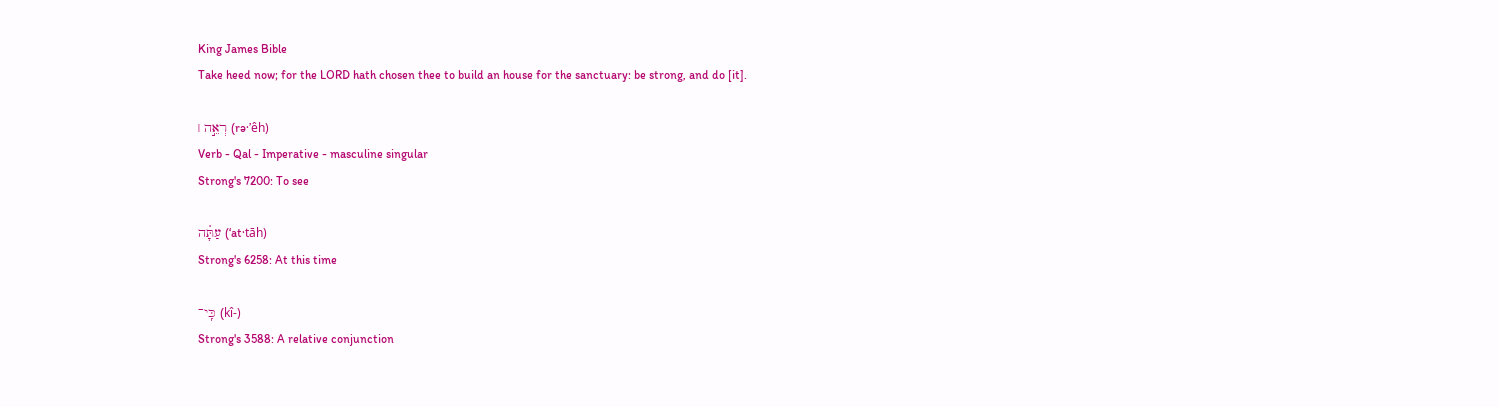King James Bible
Take heed now; for the LORD hath chosen thee to build an house for the sanctuary: be strong, and do [it].

רְאֵ֣ה ׀ (rə·’êh)
Verb - Qal - Imperative - masculine singular
Strong's 7200: To see

עַתָּ֗ה (‘at·tāh)
Strong's 6258: At this time

כִּֽי־ (kî-)
Strong's 3588: A relative conjunction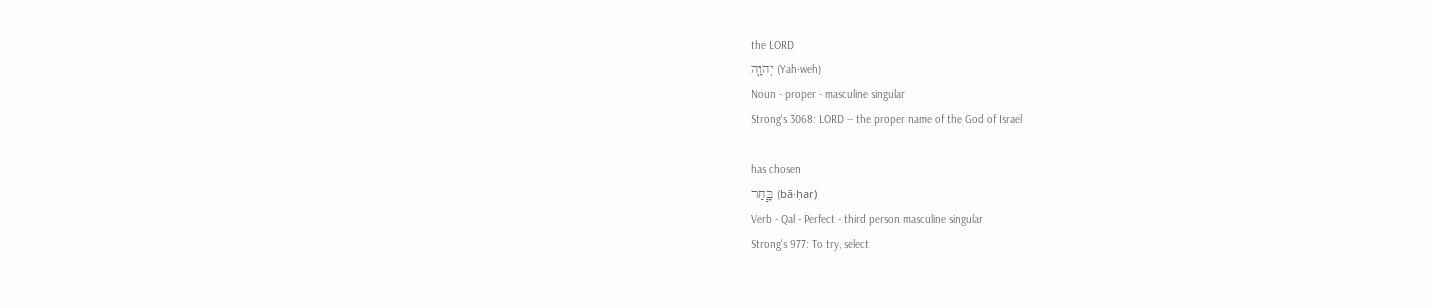the LORD
יְהוָ֛ה (Yah·weh)
Noun - proper - masculine singular
Strong's 3068: LORD -- the proper name of the God of Israel

has chosen
בָּ֧חַר (bā·ḥar)
Verb - Qal - Perfect - third person masculine singular
Strong's 977: To try, select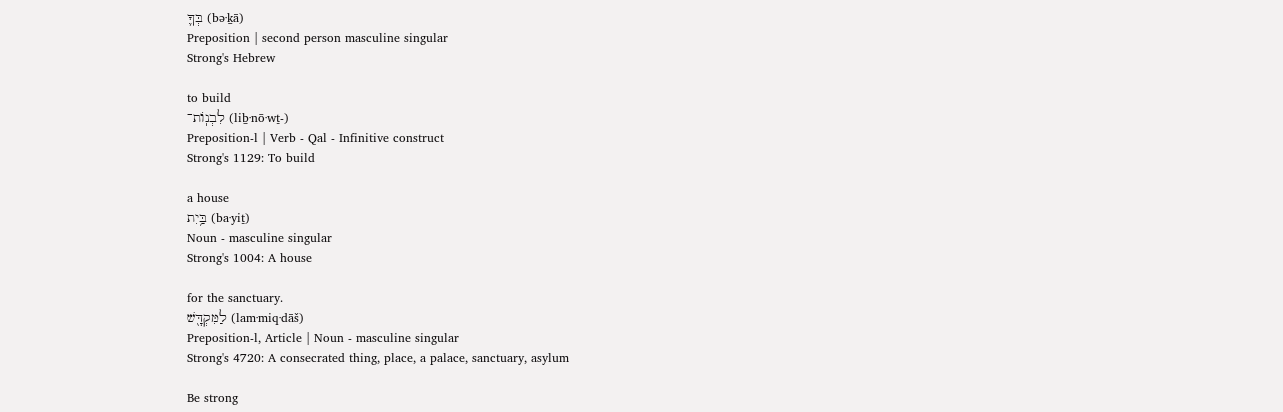בְּךָ֛ (bə·ḵā)
Preposition | second person masculine singular
Strong's Hebrew

to build
לִבְנֽוֹת־ (liḇ·nō·wṯ-)
Preposition-l | Verb - Qal - Infinitive construct
Strong's 1129: To build

a house
בַּ֥יִת (ba·yiṯ)
Noun - masculine singular
Strong's 1004: A house

for the sanctuary.
לַמִּקְדָּ֖שׁ (lam·miq·dāš)
Preposition-l, Article | Noun - masculine singular
Strong's 4720: A consecrated thing, place, a palace, sanctuary, asylum

Be strong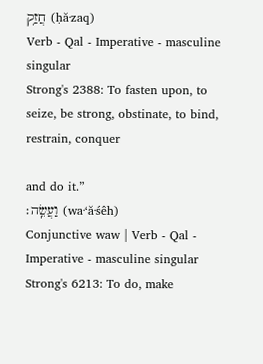חֲזַ֥ק (ḥă·zaq)
Verb - Qal - Imperative - masculine singular
Strong's 2388: To fasten upon, to seize, be strong, obstinate, to bind, restrain, conquer

and do it.”
וַעֲשֵֽׂה׃ (wa·‘ă·śêh)
Conjunctive waw | Verb - Qal - Imperative - masculine singular
Strong's 6213: To do, make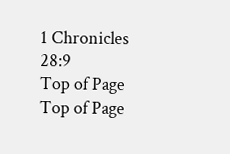1 Chronicles 28:9
Top of Page
Top of Page